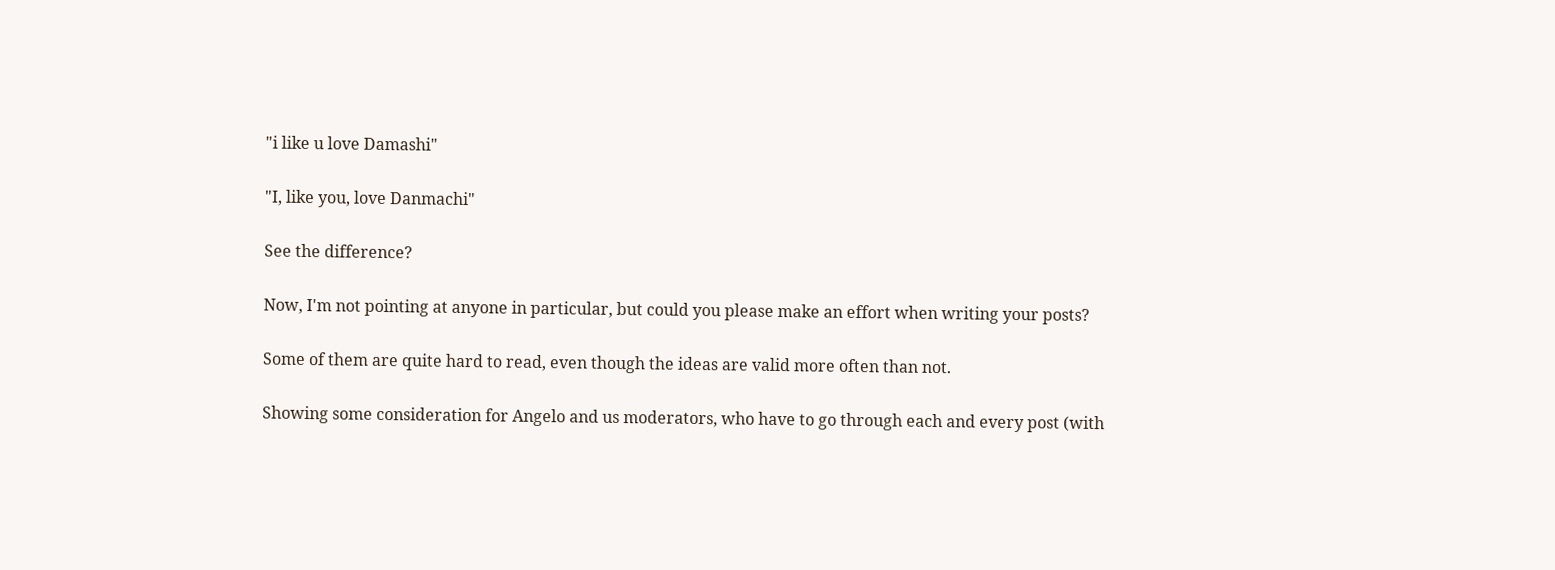"i like u love Damashi"

"I, like you, love Danmachi"

See the difference?

Now, I'm not pointing at anyone in particular, but could you please make an effort when writing your posts?

Some of them are quite hard to read, even though the ideas are valid more often than not.

Showing some consideration for Angelo and us moderators, who have to go through each and every post (with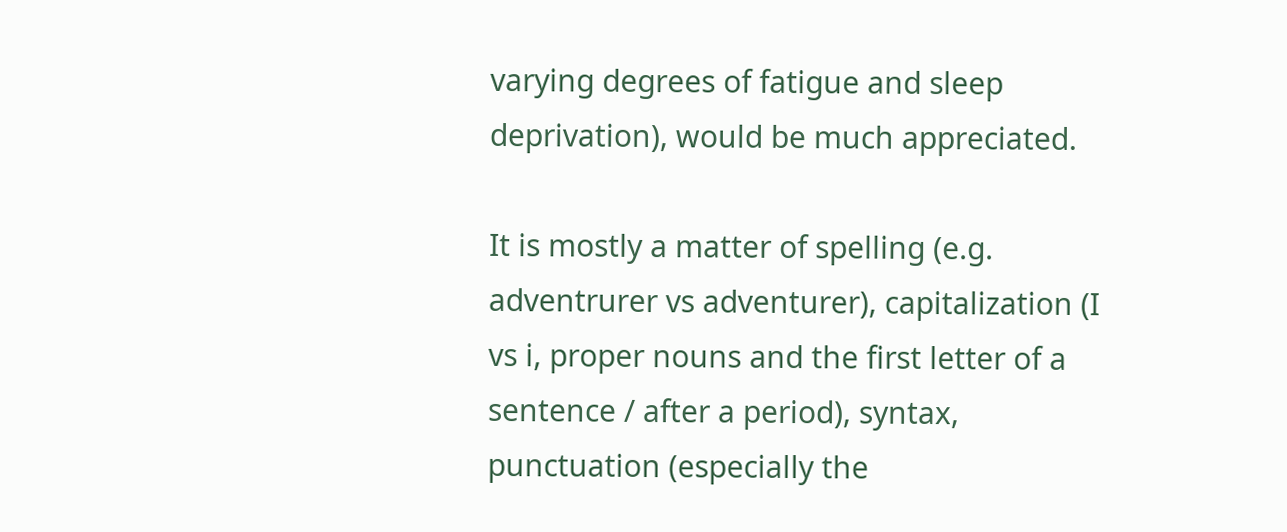varying degrees of fatigue and sleep deprivation), would be much appreciated.

It is mostly a matter of spelling (e.g. adventrurer vs adventurer), capitalization (I vs i, proper nouns and the first letter of a sentence / after a period), syntax, punctuation (especially the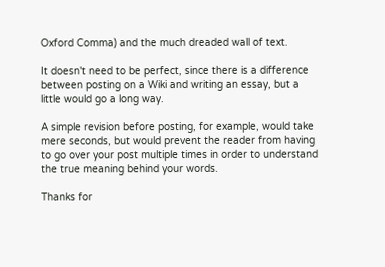Oxford Comma) and the much dreaded wall of text.

It doesn't need to be perfect, since there is a difference between posting on a Wiki and writing an essay, but a little would go a long way.

A simple revision before posting, for example, would take mere seconds, but would prevent the reader from having to go over your post multiple times in order to understand the true meaning behind your words.

Thanks for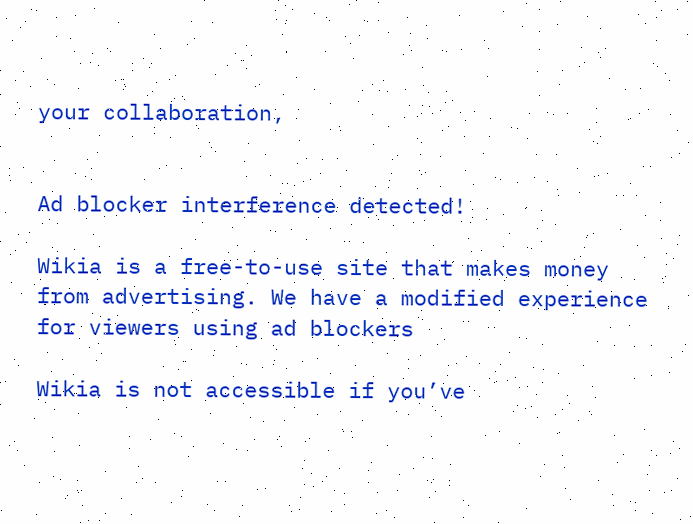your collaboration,


Ad blocker interference detected!

Wikia is a free-to-use site that makes money from advertising. We have a modified experience for viewers using ad blockers

Wikia is not accessible if you’ve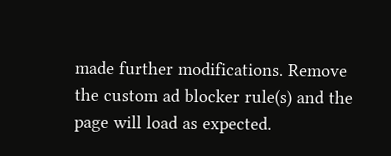made further modifications. Remove the custom ad blocker rule(s) and the page will load as expected.